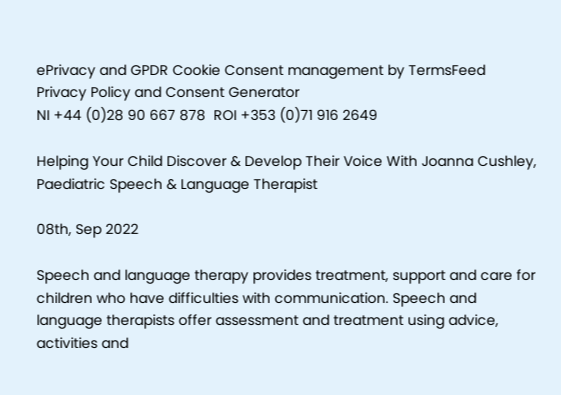ePrivacy and GPDR Cookie Consent management by TermsFeed Privacy Policy and Consent Generator
NI +44 (0)28 90 667 878  ROI +353 (0)71 916 2649

Helping Your Child Discover & Develop Their Voice With Joanna Cushley, Paediatric Speech & Language Therapist

08th, Sep 2022

Speech and language therapy provides treatment, support and care for children who have difficulties with communication. Speech and language therapists offer assessment and treatment using advice, activities and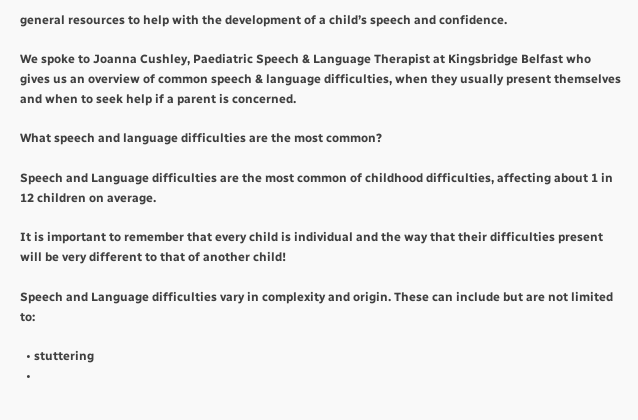general resources to help with the development of a child’s speech and confidence.

We spoke to Joanna Cushley, Paediatric Speech & Language Therapist at Kingsbridge Belfast who gives us an overview of common speech & language difficulties, when they usually present themselves and when to seek help if a parent is concerned.

What speech and language difficulties are the most common?

Speech and Language difficulties are the most common of childhood difficulties, affecting about 1 in 12 children on average.

It is important to remember that every child is individual and the way that their difficulties present will be very different to that of another child!

Speech and Language difficulties vary in complexity and origin. These can include but are not limited to:

  • stuttering
  •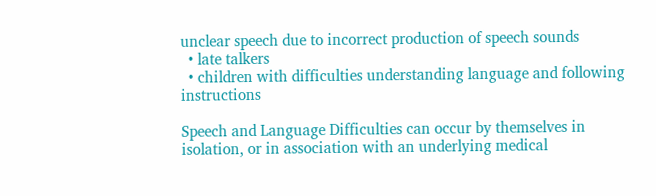unclear speech due to incorrect production of speech sounds
  • late talkers
  • children with difficulties understanding language and following instructions

Speech and Language Difficulties can occur by themselves in isolation, or in association with an underlying medical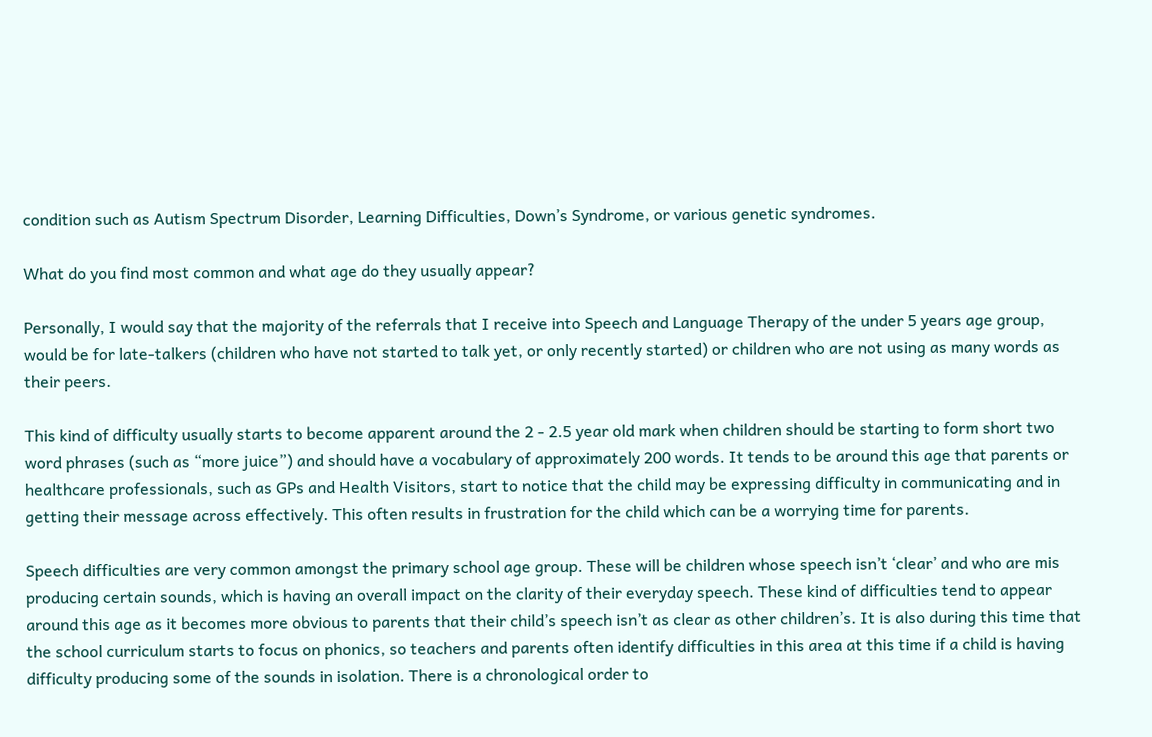condition such as Autism Spectrum Disorder, Learning Difficulties, Down’s Syndrome, or various genetic syndromes.

What do you find most common and what age do they usually appear?

Personally, I would say that the majority of the referrals that I receive into Speech and Language Therapy of the under 5 years age group, would be for late-talkers (children who have not started to talk yet, or only recently started) or children who are not using as many words as their peers.

This kind of difficulty usually starts to become apparent around the 2 - 2.5 year old mark when children should be starting to form short two word phrases (such as “more juice”) and should have a vocabulary of approximately 200 words. It tends to be around this age that parents or healthcare professionals, such as GPs and Health Visitors, start to notice that the child may be expressing difficulty in communicating and in getting their message across effectively. This often results in frustration for the child which can be a worrying time for parents.

Speech difficulties are very common amongst the primary school age group. These will be children whose speech isn’t ‘clear’ and who are mis producing certain sounds, which is having an overall impact on the clarity of their everyday speech. These kind of difficulties tend to appear around this age as it becomes more obvious to parents that their child’s speech isn’t as clear as other children’s. It is also during this time that the school curriculum starts to focus on phonics, so teachers and parents often identify difficulties in this area at this time if a child is having difficulty producing some of the sounds in isolation. There is a chronological order to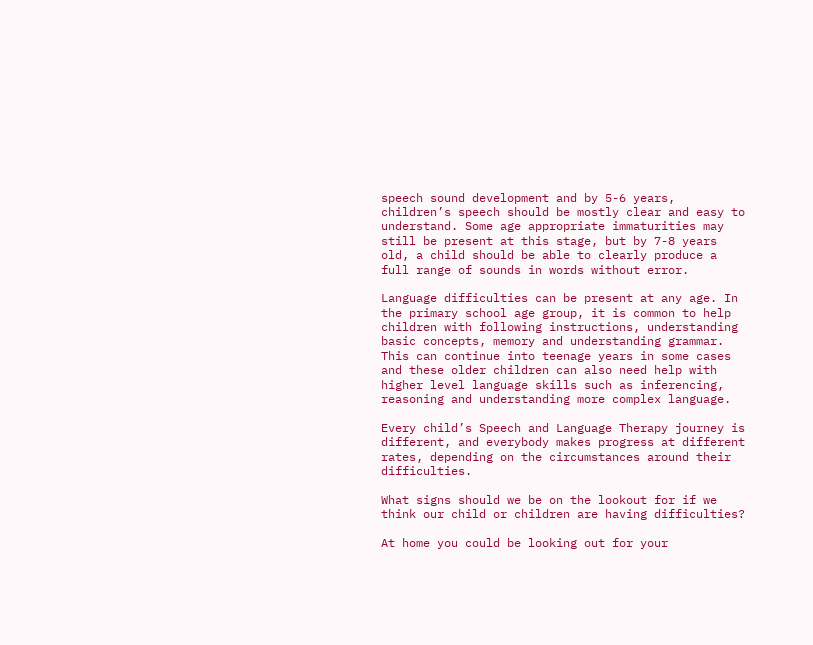speech sound development and by 5-6 years, children’s speech should be mostly clear and easy to understand. Some age appropriate immaturities may still be present at this stage, but by 7-8 years old, a child should be able to clearly produce a full range of sounds in words without error.

Language difficulties can be present at any age. In the primary school age group, it is common to help children with following instructions, understanding basic concepts, memory and understanding grammar. This can continue into teenage years in some cases and these older children can also need help with higher level language skills such as inferencing, reasoning and understanding more complex language.

Every child’s Speech and Language Therapy journey is different, and everybody makes progress at different rates, depending on the circumstances around their difficulties.

What signs should we be on the lookout for if we think our child or children are having difficulties?

At home you could be looking out for your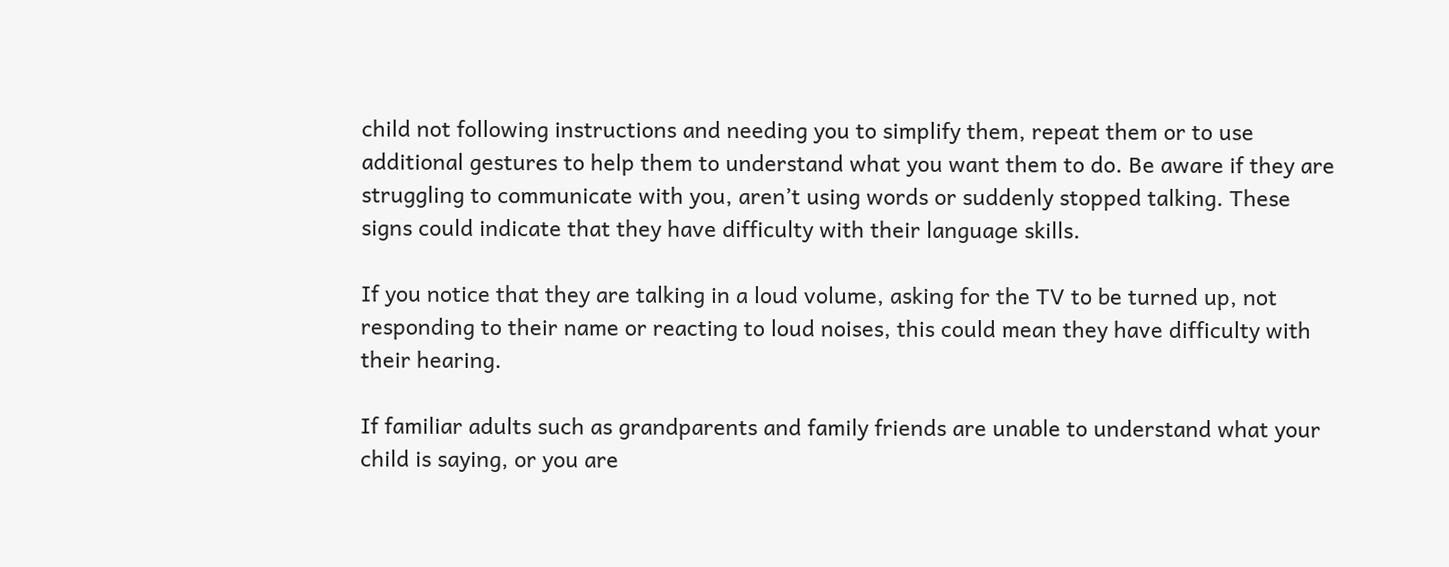child not following instructions and needing you to simplify them, repeat them or to use additional gestures to help them to understand what you want them to do. Be aware if they are struggling to communicate with you, aren’t using words or suddenly stopped talking. These signs could indicate that they have difficulty with their language skills.

If you notice that they are talking in a loud volume, asking for the TV to be turned up, not responding to their name or reacting to loud noises, this could mean they have difficulty with their hearing.

If familiar adults such as grandparents and family friends are unable to understand what your child is saying, or you are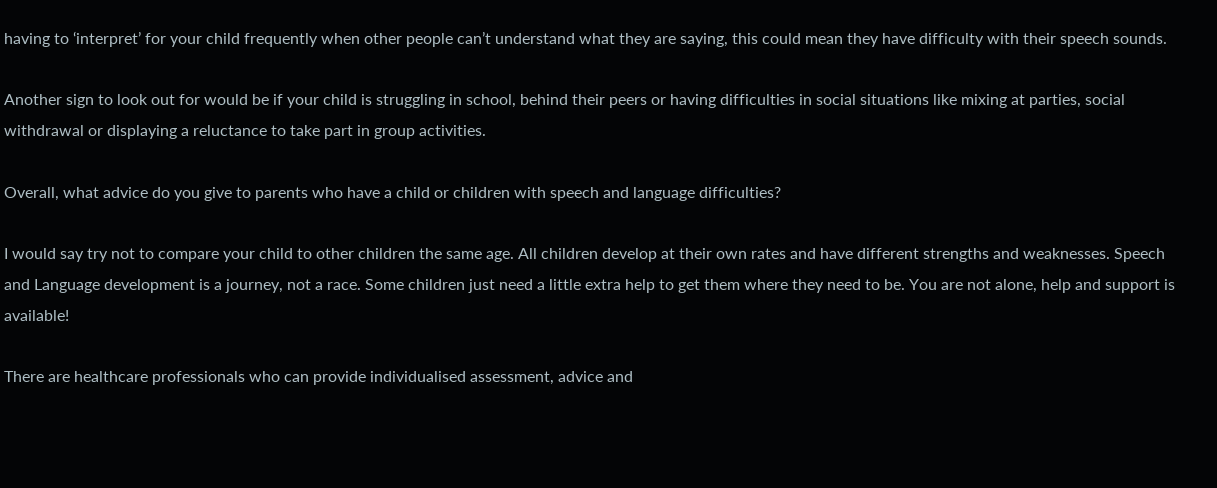having to ‘interpret’ for your child frequently when other people can’t understand what they are saying, this could mean they have difficulty with their speech sounds.

Another sign to look out for would be if your child is struggling in school, behind their peers or having difficulties in social situations like mixing at parties, social withdrawal or displaying a reluctance to take part in group activities.

Overall, what advice do you give to parents who have a child or children with speech and language difficulties?

I would say try not to compare your child to other children the same age. All children develop at their own rates and have different strengths and weaknesses. Speech and Language development is a journey, not a race. Some children just need a little extra help to get them where they need to be. You are not alone, help and support is available!

There are healthcare professionals who can provide individualised assessment, advice and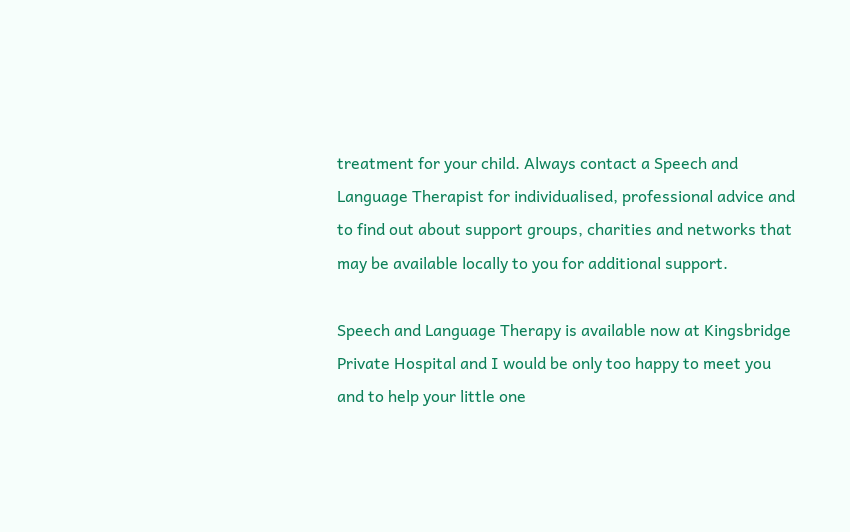treatment for your child. Always contact a Speech and Language Therapist for individualised, professional advice and to find out about support groups, charities and networks that may be available locally to you for additional support.

Speech and Language Therapy is available now at Kingsbridge Private Hospital and I would be only too happy to meet you and to help your little one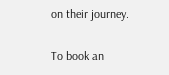on their journey.

To book an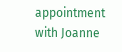appointment with Joanne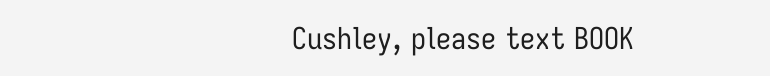Cushley, please text BOOK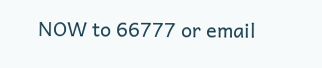NOW to 66777 or email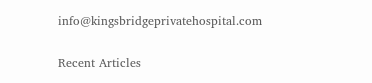info@kingsbridgeprivatehospital.com

Recent Articles